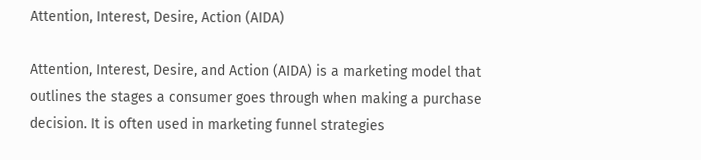Attention, Interest, Desire, Action (AIDA)

Attention, Interest, Desire, and Action (AIDA) is a marketing model that outlines the stages a consumer goes through when making a purchase decision. It is often used in marketing funnel strategies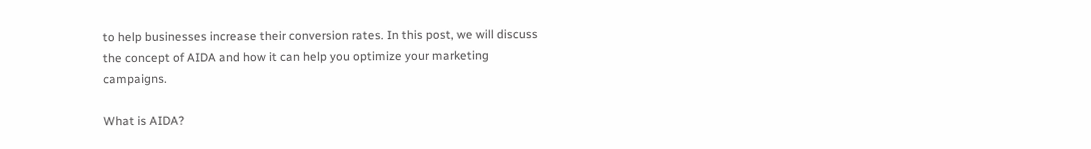to help businesses increase their conversion rates. In this post, we will discuss the concept of AIDA and how it can help you optimize your marketing campaigns.

What is AIDA?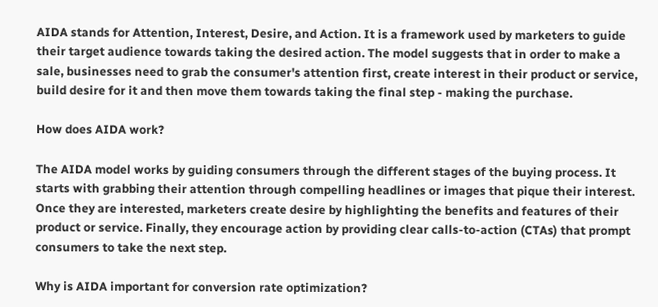AIDA stands for Attention, Interest, Desire, and Action. It is a framework used by marketers to guide their target audience towards taking the desired action. The model suggests that in order to make a sale, businesses need to grab the consumer's attention first, create interest in their product or service, build desire for it and then move them towards taking the final step - making the purchase.

How does AIDA work?

The AIDA model works by guiding consumers through the different stages of the buying process. It starts with grabbing their attention through compelling headlines or images that pique their interest. Once they are interested, marketers create desire by highlighting the benefits and features of their product or service. Finally, they encourage action by providing clear calls-to-action (CTAs) that prompt consumers to take the next step.

Why is AIDA important for conversion rate optimization?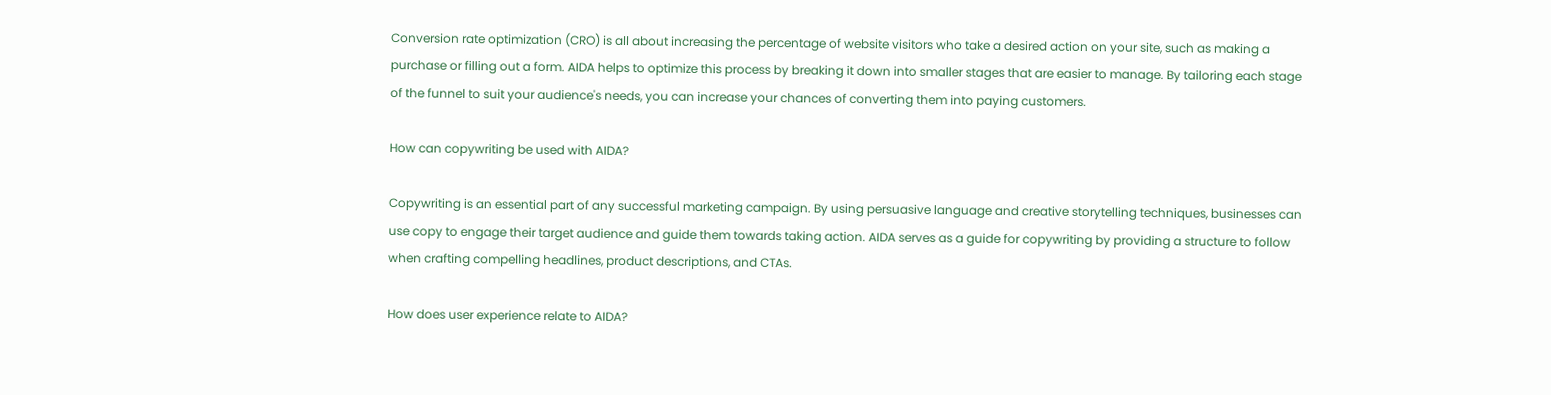Conversion rate optimization (CRO) is all about increasing the percentage of website visitors who take a desired action on your site, such as making a purchase or filling out a form. AIDA helps to optimize this process by breaking it down into smaller stages that are easier to manage. By tailoring each stage of the funnel to suit your audience's needs, you can increase your chances of converting them into paying customers.

How can copywriting be used with AIDA?

Copywriting is an essential part of any successful marketing campaign. By using persuasive language and creative storytelling techniques, businesses can use copy to engage their target audience and guide them towards taking action. AIDA serves as a guide for copywriting by providing a structure to follow when crafting compelling headlines, product descriptions, and CTAs.

How does user experience relate to AIDA?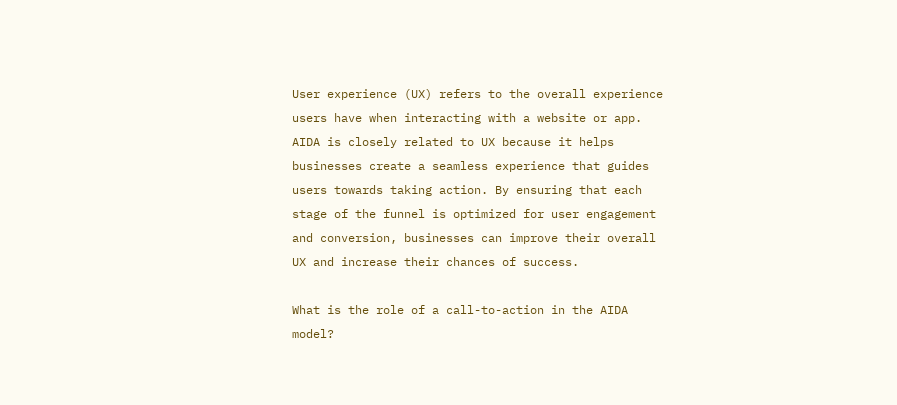User experience (UX) refers to the overall experience users have when interacting with a website or app. AIDA is closely related to UX because it helps businesses create a seamless experience that guides users towards taking action. By ensuring that each stage of the funnel is optimized for user engagement and conversion, businesses can improve their overall UX and increase their chances of success.

What is the role of a call-to-action in the AIDA model?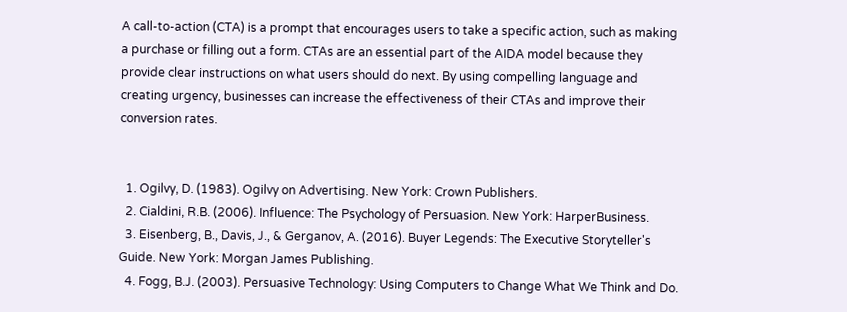A call-to-action (CTA) is a prompt that encourages users to take a specific action, such as making a purchase or filling out a form. CTAs are an essential part of the AIDA model because they provide clear instructions on what users should do next. By using compelling language and creating urgency, businesses can increase the effectiveness of their CTAs and improve their conversion rates.


  1. Ogilvy, D. (1983). Ogilvy on Advertising. New York: Crown Publishers.
  2. Cialdini, R.B. (2006). Influence: The Psychology of Persuasion. New York: HarperBusiness.
  3. Eisenberg, B., Davis, J., & Gerganov, A. (2016). Buyer Legends: The Executive Storyteller's Guide. New York: Morgan James Publishing.
  4. Fogg, B.J. (2003). Persuasive Technology: Using Computers to Change What We Think and Do.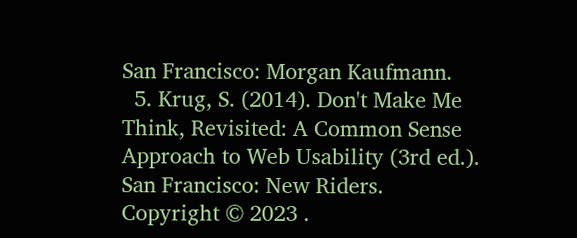San Francisco: Morgan Kaufmann.
  5. Krug, S. (2014). Don't Make Me Think, Revisited: A Common Sense Approach to Web Usability (3rd ed.). San Francisco: New Riders.
Copyright © 2023 .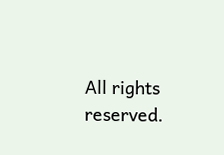All rights reserved.